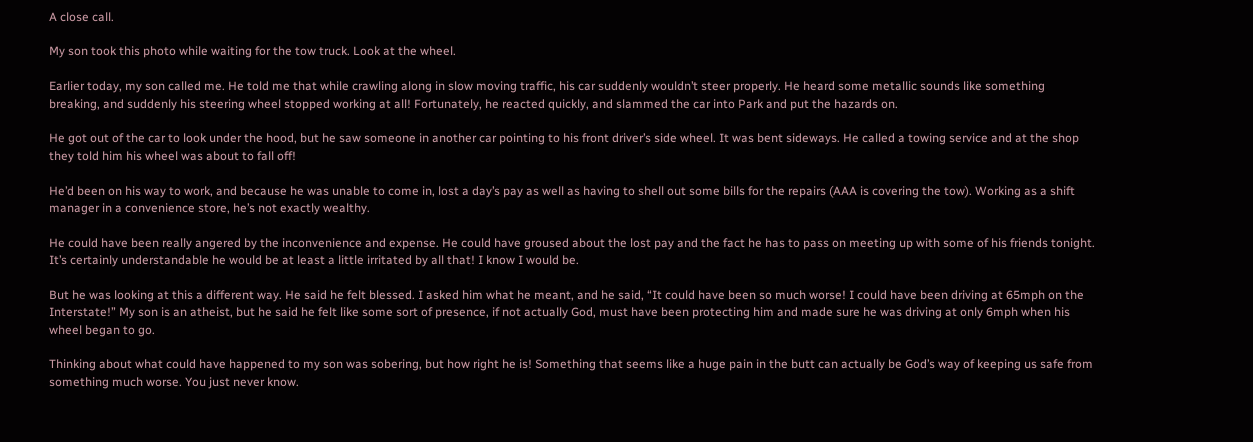A close call.

My son took this photo while waiting for the tow truck. Look at the wheel.

Earlier today, my son called me. He told me that while crawling along in slow moving traffic, his car suddenly wouldn’t steer properly. He heard some metallic sounds like something breaking, and suddenly his steering wheel stopped working at all! Fortunately, he reacted quickly, and slammed the car into Park and put the hazards on.

He got out of the car to look under the hood, but he saw someone in another car pointing to his front driver’s side wheel. It was bent sideways. He called a towing service and at the shop they told him his wheel was about to fall off!

He’d been on his way to work, and because he was unable to come in, lost a day’s pay as well as having to shell out some bills for the repairs (AAA is covering the tow). Working as a shift manager in a convenience store, he’s not exactly wealthy.

He could have been really angered by the inconvenience and expense. He could have groused about the lost pay and the fact he has to pass on meeting up with some of his friends tonight. It’s certainly understandable he would be at least a little irritated by all that! I know I would be.

But he was looking at this a different way. He said he felt blessed. I asked him what he meant, and he said, “It could have been so much worse! I could have been driving at 65mph on the Interstate!” My son is an atheist, but he said he felt like some sort of presence, if not actually God, must have been protecting him and made sure he was driving at only 6mph when his wheel began to go.

Thinking about what could have happened to my son was sobering, but how right he is! Something that seems like a huge pain in the butt can actually be God’s way of keeping us safe from something much worse. You just never know.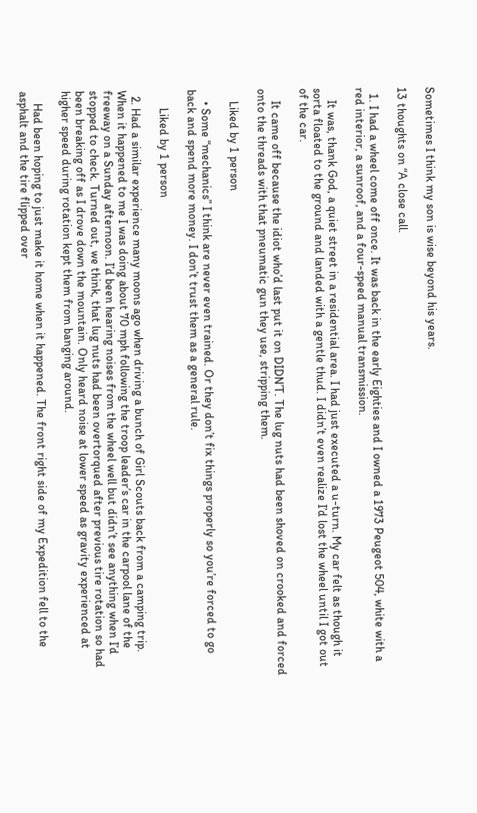Sometimes I think my son is wise beyond his years.

13 thoughts on “A close call.

  1. I had a wheel come off once. It was back in the early Eighties and I owned a 1973 Peugeot 504, white with a red interior, a sunroof, and a four-speed manual transmission.

    It was, thank God, a quiet street in a residential area. I had just executed a u-turn. My car felt as though it sorta floated to the ground and landed with a gentle thud. I didn’t even realize I’d lost the wheel until I got out of the car.

    It came off because the idiot who’d last put it on DIDN’T. The lug nuts had been shoved on crooked and forced onto the threads with that pneumatic gun they use, stripping them.

    Liked by 1 person

    • Some “mechanics” I think are never even trained. Or they don’t fix things properly so you’re forced to go back and spend more money. I don’t trust them as a general rule.

      Liked by 1 person

  2. Had a similar experience many moons ago when driving a bunch of Girl Scouts back from a camping trip. When it happened to me I was doing about 70 mph following the troop leader’s car in the carpool lane of the freeway on a Sunday afternoon. I’d been hearing noises from the wheel well but didn’t see anything when I’d stopped to check. Turned out, we think, that lug nuts had been overtorqued after previous tire rotation so had been breaking off as I drove down the mountain. Only heard noise at lower speed as gravity experienced at higher speed during rotation kept them from banging around.

    Had been hoping to just make it home when it happened. The front right side of my Expedition fell to the asphalt and the tire flipped over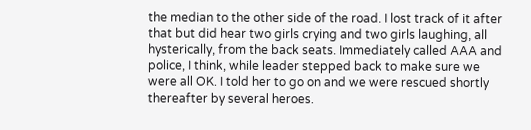the median to the other side of the road. I lost track of it after that but did hear two girls crying and two girls laughing, all hysterically, from the back seats. Immediately called AAA and police, I think, while leader stepped back to make sure we were all OK. I told her to go on and we were rescued shortly thereafter by several heroes.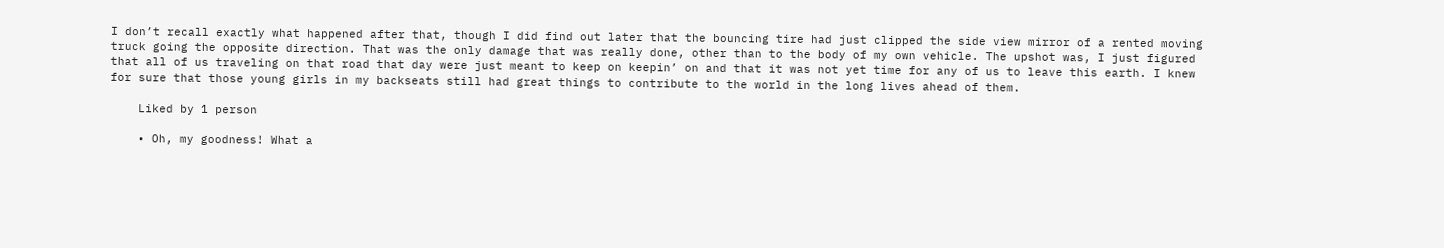I don’t recall exactly what happened after that, though I did find out later that the bouncing tire had just clipped the side view mirror of a rented moving truck going the opposite direction. That was the only damage that was really done, other than to the body of my own vehicle. The upshot was, I just figured that all of us traveling on that road that day were just meant to keep on keepin’ on and that it was not yet time for any of us to leave this earth. I knew for sure that those young girls in my backseats still had great things to contribute to the world in the long lives ahead of them.

    Liked by 1 person

    • Oh, my goodness! What a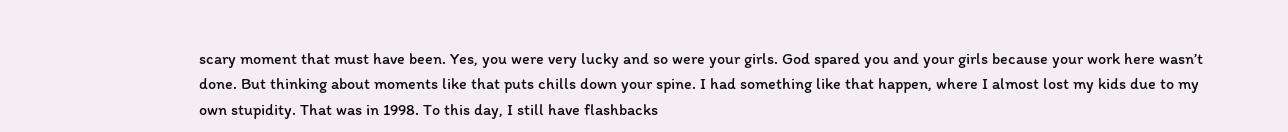scary moment that must have been. Yes, you were very lucky and so were your girls. God spared you and your girls because your work here wasn’t done. But thinking about moments like that puts chills down your spine. I had something like that happen, where I almost lost my kids due to my own stupidity. That was in 1998. To this day, I still have flashbacks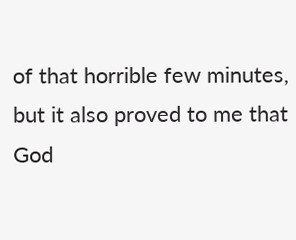of that horrible few minutes, but it also proved to me that God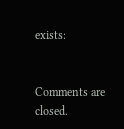exists:


Comments are closed.